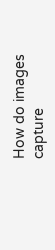How do images capture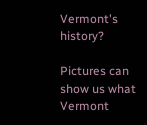Vermont's history?

Pictures can show us what Vermont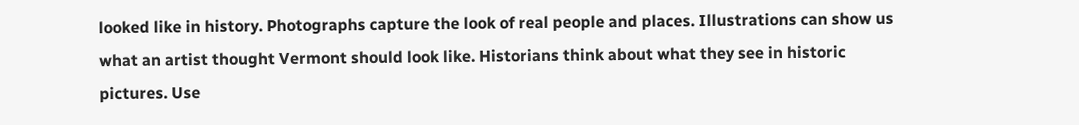looked like in history. Photographs capture the look of real people and places. Illustrations can show us what an artist thought Vermont should look like. Historians think about what they see in historic pictures. Use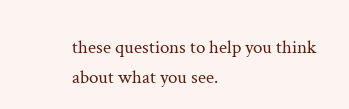these questions to help you think about what you see.